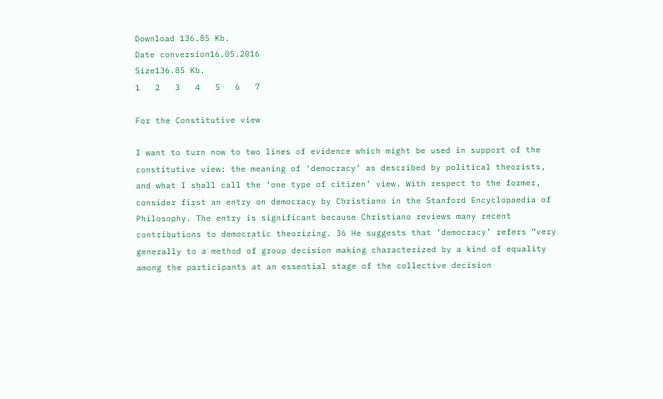Download 136.85 Kb.
Date conversion16.05.2016
Size136.85 Kb.
1   2   3   4   5   6   7

For the Constitutive view

I want to turn now to two lines of evidence which might be used in support of the constitutive view: the meaning of ‘democracy’ as described by political theorists, and what I shall call the ‘one type of citizen’ view. With respect to the former, consider first an entry on democracy by Christiano in the Stanford Encyclopaedia of Philosophy. The entry is significant because Christiano reviews many recent contributions to democratic theorizing. 36 He suggests that ‘democracy’ refers “very generally to a method of group decision making characterized by a kind of equality among the participants at an essential stage of the collective decision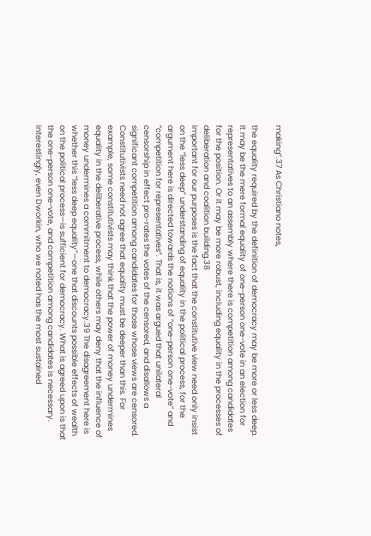making”.37 As Christiano notes,

the equality required by the definition of democracy may be more or less deep. It may be the mere formal equality of one-person one-vote in an election for representatives to an assembly where there is competition among candidates for the position. Or it may be more robust, including equality in the processes of deliberation and coalition building.38
Important for our purposes is the fact that the constitutive view need only insist on the “less deep” understanding of equality in the political process, for the argument here is directed towards the notions of “one-person one-vote” and “competition for representatives”. That is, it was argued that unilateral censorship in effect pro-rates the votes of the censored, and disallows a significant competition among candidates for those whose views are censored. Constitutivists need not agree that equality must be deeper than this. For example, some constitutivists may think that the power of money undermines equality in the deliberative process, while others may deny that the influence of money undermines a commitment to democracy.39 The disagreement here is whether this “less deep equality”—one that discounts possible effects of wealth on the political process—is sufficient for democracy. What is agreed upon is that the one-person one-vote, and competition among candidates is necessary. Interestingly, even Dworkin, who we noted has the most sustained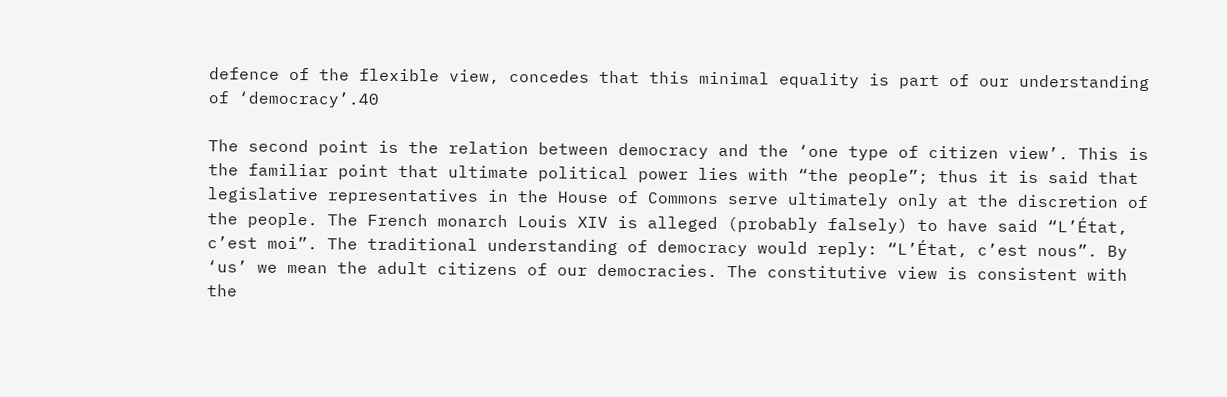defence of the flexible view, concedes that this minimal equality is part of our understanding of ‘democracy’.40

The second point is the relation between democracy and the ‘one type of citizen view’. This is the familiar point that ultimate political power lies with “the people”; thus it is said that legislative representatives in the House of Commons serve ultimately only at the discretion of the people. The French monarch Louis XIV is alleged (probably falsely) to have said “L’État, c’est moi”. The traditional understanding of democracy would reply: “L’État, c’est nous”. By ‘us’ we mean the adult citizens of our democracies. The constitutive view is consistent with the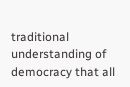traditional understanding of democracy that all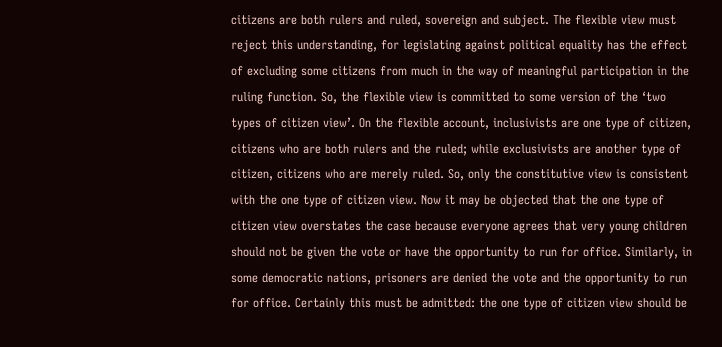citizens are both rulers and ruled, sovereign and subject. The flexible view must reject this understanding, for legislating against political equality has the effect of excluding some citizens from much in the way of meaningful participation in the ruling function. So, the flexible view is committed to some version of the ‘two types of citizen view’. On the flexible account, inclusivists are one type of citizen, citizens who are both rulers and the ruled; while exclusivists are another type of citizen, citizens who are merely ruled. So, only the constitutive view is consistent with the one type of citizen view. Now it may be objected that the one type of citizen view overstates the case because everyone agrees that very young children should not be given the vote or have the opportunity to run for office. Similarly, in some democratic nations, prisoners are denied the vote and the opportunity to run for office. Certainly this must be admitted: the one type of citizen view should be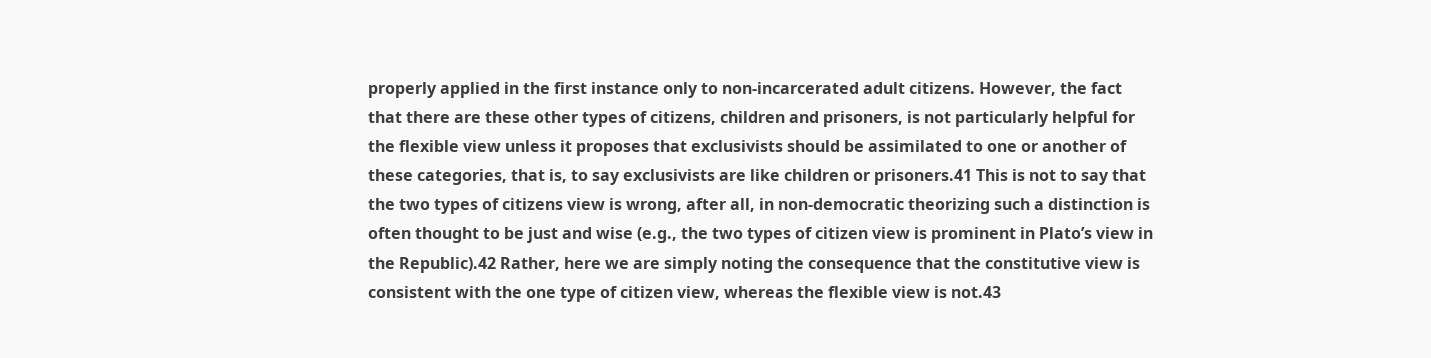properly applied in the first instance only to non-incarcerated adult citizens. However, the fact that there are these other types of citizens, children and prisoners, is not particularly helpful for the flexible view unless it proposes that exclusivists should be assimilated to one or another of these categories, that is, to say exclusivists are like children or prisoners.41 This is not to say that the two types of citizens view is wrong, after all, in non-democratic theorizing such a distinction is often thought to be just and wise (e.g., the two types of citizen view is prominent in Plato’s view in the Republic).42 Rather, here we are simply noting the consequence that the constitutive view is consistent with the one type of citizen view, whereas the flexible view is not.43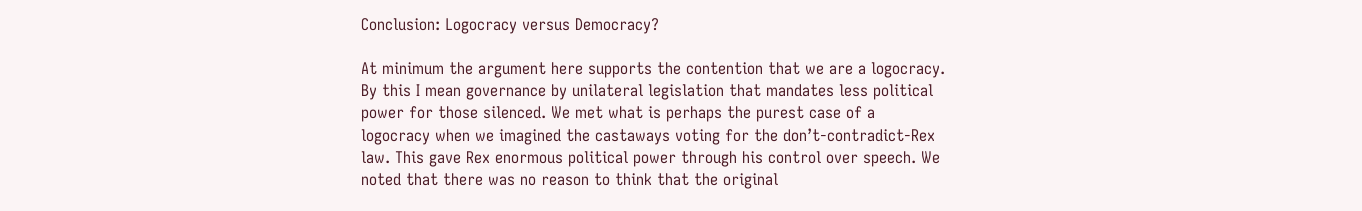Conclusion: Logocracy versus Democracy?

At minimum the argument here supports the contention that we are a logocracy. By this I mean governance by unilateral legislation that mandates less political power for those silenced. We met what is perhaps the purest case of a logocracy when we imagined the castaways voting for the don’t-contradict-Rex law. This gave Rex enormous political power through his control over speech. We noted that there was no reason to think that the original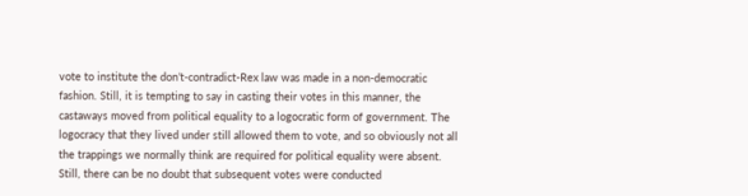vote to institute the don’t-contradict-Rex law was made in a non-democratic fashion. Still, it is tempting to say in casting their votes in this manner, the castaways moved from political equality to a logocratic form of government. The logocracy that they lived under still allowed them to vote, and so obviously not all the trappings we normally think are required for political equality were absent. Still, there can be no doubt that subsequent votes were conducted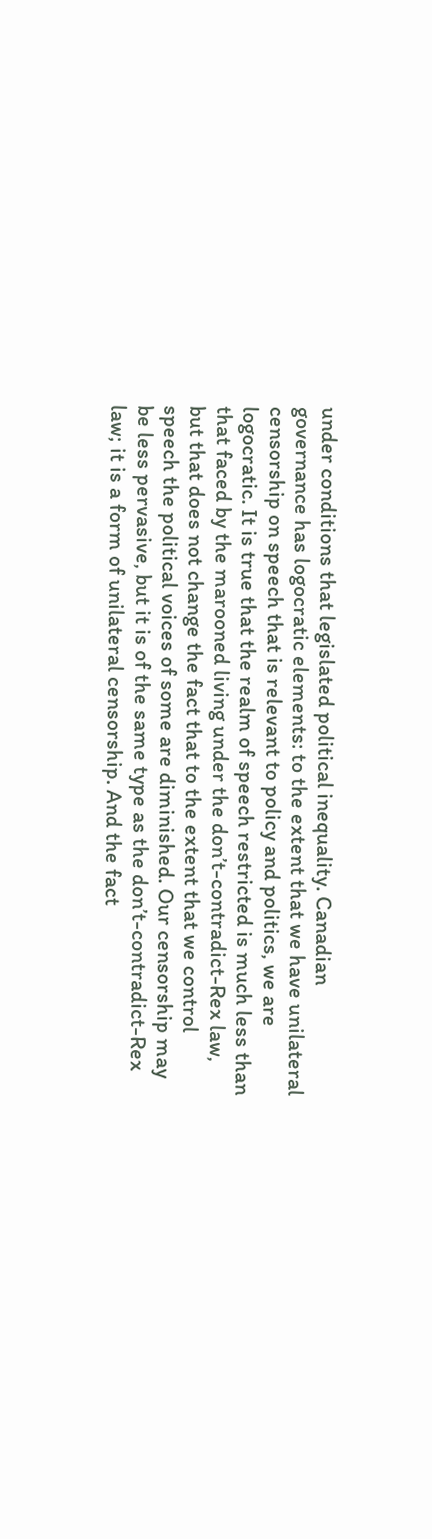under conditions that legislated political inequality. Canadian governance has logocratic elements: to the extent that we have unilateral censorship on speech that is relevant to policy and politics, we are logocratic. It is true that the realm of speech restricted is much less than that faced by the marooned living under the don’t-contradict-Rex law, but that does not change the fact that to the extent that we control speech the political voices of some are diminished. Our censorship may be less pervasive, but it is of the same type as the don’t-contradict-Rex law; it is a form of unilateral censorship. And the fact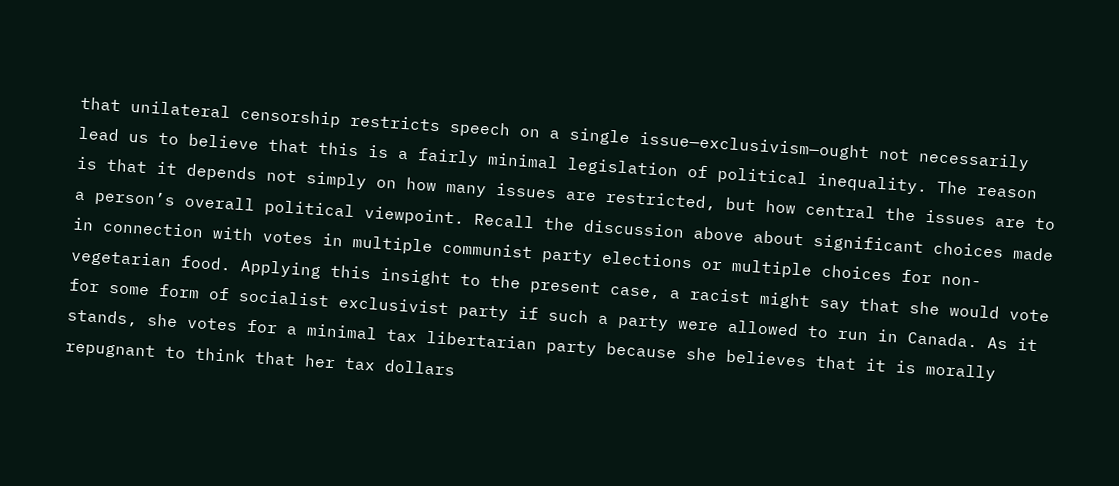that unilateral censorship restricts speech on a single issue—exclusivism—ought not necessarily lead us to believe that this is a fairly minimal legislation of political inequality. The reason is that it depends not simply on how many issues are restricted, but how central the issues are to a person’s overall political viewpoint. Recall the discussion above about significant choices made in connection with votes in multiple communist party elections or multiple choices for non-vegetarian food. Applying this insight to the present case, a racist might say that she would vote for some form of socialist exclusivist party if such a party were allowed to run in Canada. As it stands, she votes for a minimal tax libertarian party because she believes that it is morally repugnant to think that her tax dollars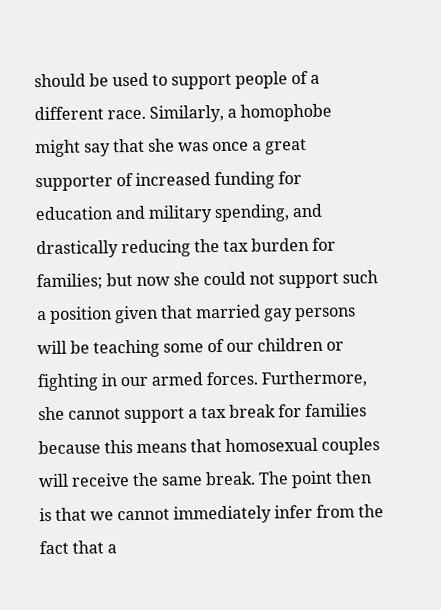should be used to support people of a different race. Similarly, a homophobe might say that she was once a great supporter of increased funding for education and military spending, and drastically reducing the tax burden for families; but now she could not support such a position given that married gay persons will be teaching some of our children or fighting in our armed forces. Furthermore, she cannot support a tax break for families because this means that homosexual couples will receive the same break. The point then is that we cannot immediately infer from the fact that a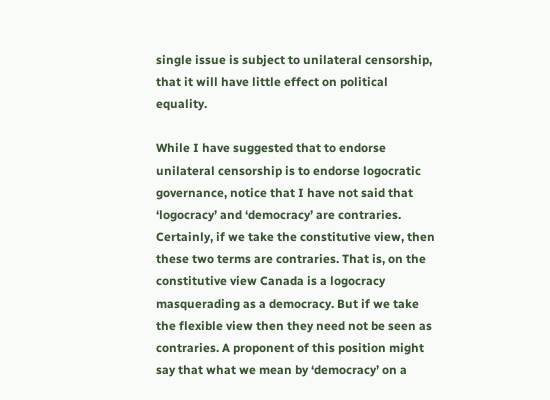single issue is subject to unilateral censorship, that it will have little effect on political equality.

While I have suggested that to endorse unilateral censorship is to endorse logocratic governance, notice that I have not said that ‘logocracy’ and ‘democracy’ are contraries. Certainly, if we take the constitutive view, then these two terms are contraries. That is, on the constitutive view Canada is a logocracy masquerading as a democracy. But if we take the flexible view then they need not be seen as contraries. A proponent of this position might say that what we mean by ‘democracy’ on a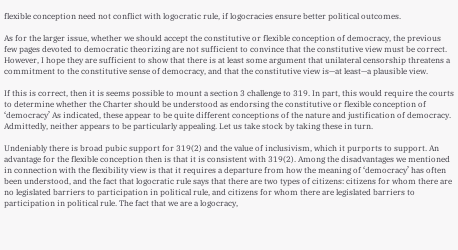flexible conception need not conflict with logocratic rule, if logocracies ensure better political outcomes.

As for the larger issue, whether we should accept the constitutive or flexible conception of democracy, the previous few pages devoted to democratic theorizing are not sufficient to convince that the constitutive view must be correct. However, I hope they are sufficient to show that there is at least some argument that unilateral censorship threatens a commitment to the constitutive sense of democracy, and that the constitutive view is—at least—a plausible view.

If this is correct, then it is seems possible to mount a section 3 challenge to 319. In part, this would require the courts to determine whether the Charter should be understood as endorsing the constitutive or flexible conception of ‘democracy’ As indicated, these appear to be quite different conceptions of the nature and justification of democracy. Admittedly, neither appears to be particularly appealing. Let us take stock by taking these in turn.

Undeniably there is broad pubic support for 319(2) and the value of inclusivism, which it purports to support. An advantage for the flexible conception then is that it is consistent with 319(2). Among the disadvantages we mentioned in connection with the flexibility view is that it requires a departure from how the meaning of ‘democracy’ has often been understood, and the fact that logocratic rule says that there are two types of citizens: citizens for whom there are no legislated barriers to participation in political rule, and citizens for whom there are legislated barriers to participation in political rule. The fact that we are a logocracy,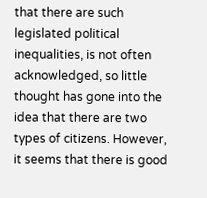that there are such legislated political inequalities, is not often acknowledged, so little thought has gone into the idea that there are two types of citizens. However, it seems that there is good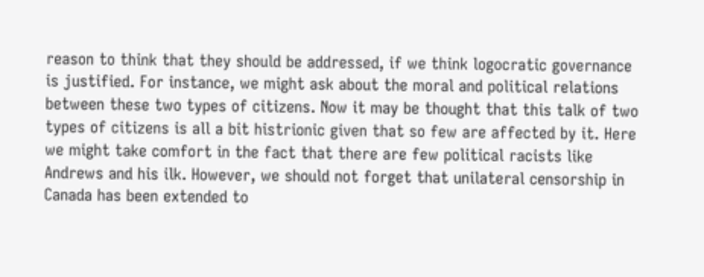reason to think that they should be addressed, if we think logocratic governance is justified. For instance, we might ask about the moral and political relations between these two types of citizens. Now it may be thought that this talk of two types of citizens is all a bit histrionic given that so few are affected by it. Here we might take comfort in the fact that there are few political racists like Andrews and his ilk. However, we should not forget that unilateral censorship in Canada has been extended to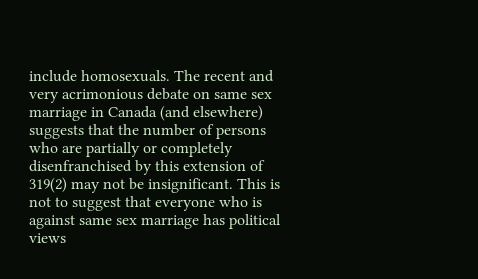include homosexuals. The recent and very acrimonious debate on same sex marriage in Canada (and elsewhere) suggests that the number of persons who are partially or completely disenfranchised by this extension of 319(2) may not be insignificant. This is not to suggest that everyone who is against same sex marriage has political views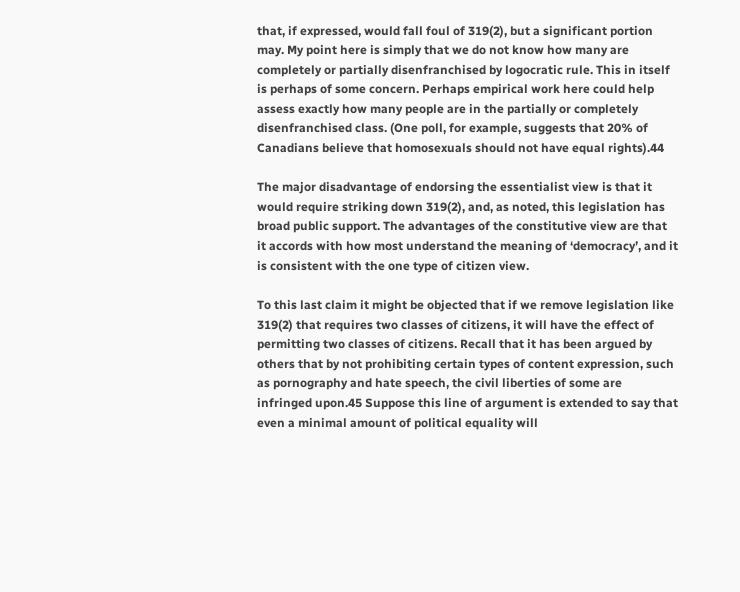that, if expressed, would fall foul of 319(2), but a significant portion may. My point here is simply that we do not know how many are completely or partially disenfranchised by logocratic rule. This in itself is perhaps of some concern. Perhaps empirical work here could help assess exactly how many people are in the partially or completely disenfranchised class. (One poll, for example, suggests that 20% of Canadians believe that homosexuals should not have equal rights).44

The major disadvantage of endorsing the essentialist view is that it would require striking down 319(2), and, as noted, this legislation has broad public support. The advantages of the constitutive view are that it accords with how most understand the meaning of ‘democracy’, and it is consistent with the one type of citizen view.

To this last claim it might be objected that if we remove legislation like 319(2) that requires two classes of citizens, it will have the effect of permitting two classes of citizens. Recall that it has been argued by others that by not prohibiting certain types of content expression, such as pornography and hate speech, the civil liberties of some are infringed upon.45 Suppose this line of argument is extended to say that even a minimal amount of political equality will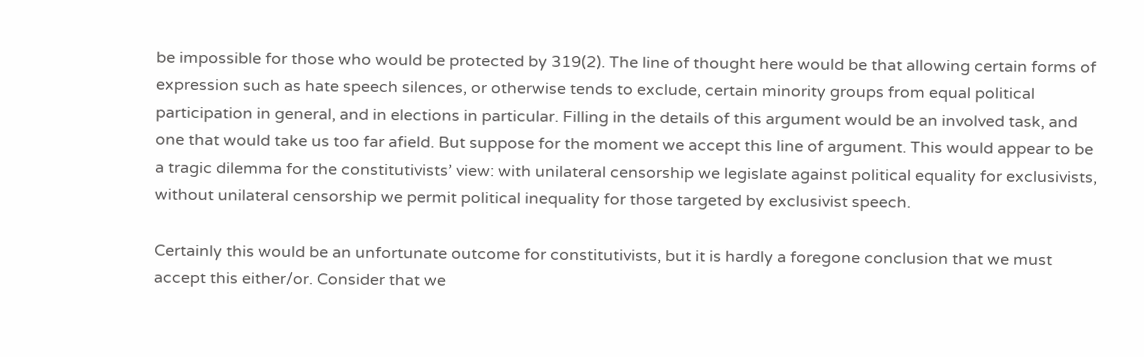be impossible for those who would be protected by 319(2). The line of thought here would be that allowing certain forms of expression such as hate speech silences, or otherwise tends to exclude, certain minority groups from equal political participation in general, and in elections in particular. Filling in the details of this argument would be an involved task, and one that would take us too far afield. But suppose for the moment we accept this line of argument. This would appear to be a tragic dilemma for the constitutivists’ view: with unilateral censorship we legislate against political equality for exclusivists, without unilateral censorship we permit political inequality for those targeted by exclusivist speech.

Certainly this would be an unfortunate outcome for constitutivists, but it is hardly a foregone conclusion that we must accept this either/or. Consider that we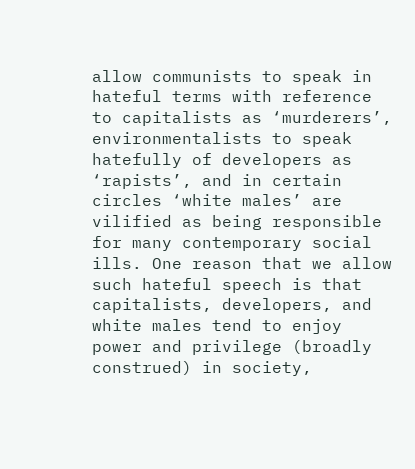allow communists to speak in hateful terms with reference to capitalists as ‘murderers’, environmentalists to speak hatefully of developers as ‘rapists’, and in certain circles ‘white males’ are vilified as being responsible for many contemporary social ills. One reason that we allow such hateful speech is that capitalists, developers, and white males tend to enjoy power and privilege (broadly construed) in society,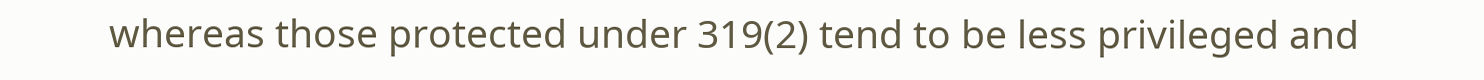whereas those protected under 319(2) tend to be less privileged and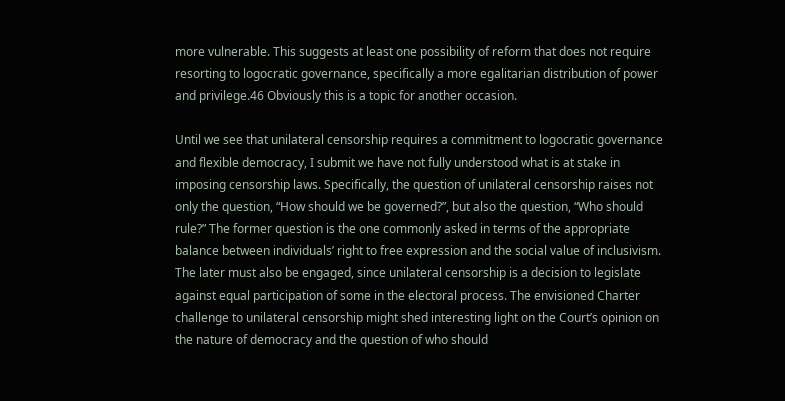more vulnerable. This suggests at least one possibility of reform that does not require resorting to logocratic governance, specifically a more egalitarian distribution of power and privilege.46 Obviously this is a topic for another occasion.

Until we see that unilateral censorship requires a commitment to logocratic governance and flexible democracy, I submit we have not fully understood what is at stake in imposing censorship laws. Specifically, the question of unilateral censorship raises not only the question, “How should we be governed?”, but also the question, “Who should rule?” The former question is the one commonly asked in terms of the appropriate balance between individuals’ right to free expression and the social value of inclusivism. The later must also be engaged, since unilateral censorship is a decision to legislate against equal participation of some in the electoral process. The envisioned Charter challenge to unilateral censorship might shed interesting light on the Court’s opinion on the nature of democracy and the question of who should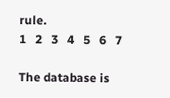rule.
1   2   3   4   5   6   7

The database is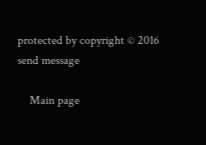protected by copyright © 2016
send message

    Main page